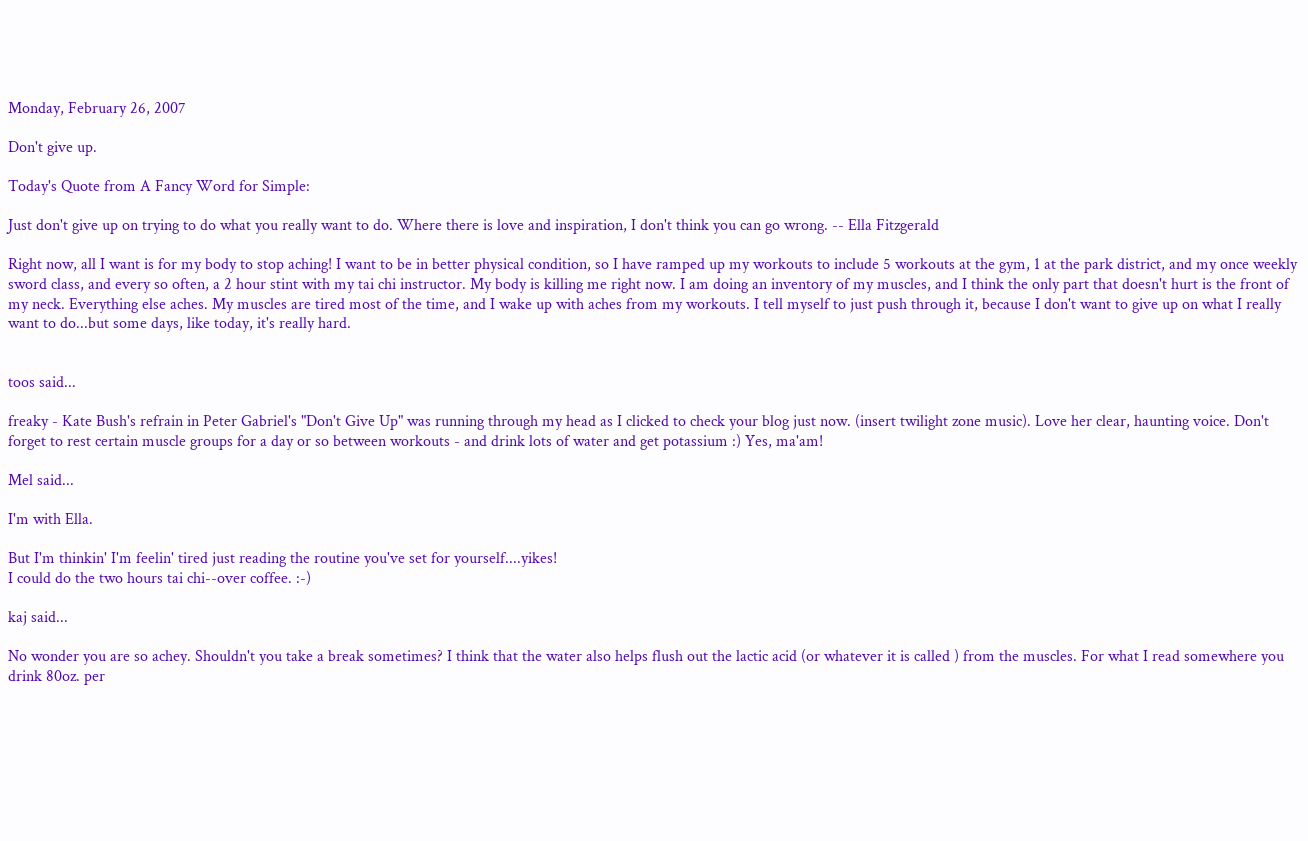Monday, February 26, 2007

Don't give up.

Today's Quote from A Fancy Word for Simple:

Just don't give up on trying to do what you really want to do. Where there is love and inspiration, I don't think you can go wrong. -- Ella Fitzgerald

Right now, all I want is for my body to stop aching! I want to be in better physical condition, so I have ramped up my workouts to include 5 workouts at the gym, 1 at the park district, and my once weekly sword class, and every so often, a 2 hour stint with my tai chi instructor. My body is killing me right now. I am doing an inventory of my muscles, and I think the only part that doesn't hurt is the front of my neck. Everything else aches. My muscles are tired most of the time, and I wake up with aches from my workouts. I tell myself to just push through it, because I don't want to give up on what I really want to do...but some days, like today, it's really hard.


toos said...

freaky - Kate Bush's refrain in Peter Gabriel's "Don't Give Up" was running through my head as I clicked to check your blog just now. (insert twilight zone music). Love her clear, haunting voice. Don't forget to rest certain muscle groups for a day or so between workouts - and drink lots of water and get potassium :) Yes, ma'am!

Mel said...

I'm with Ella.

But I'm thinkin' I'm feelin' tired just reading the routine you've set for yourself....yikes!
I could do the two hours tai chi--over coffee. :-)

kaj said...

No wonder you are so achey. Shouldn't you take a break sometimes? I think that the water also helps flush out the lactic acid (or whatever it is called ) from the muscles. For what I read somewhere you drink 80oz. per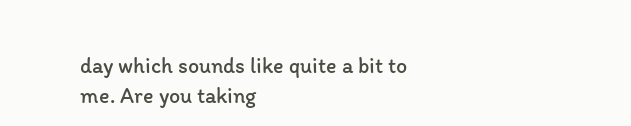day which sounds like quite a bit to me. Are you taking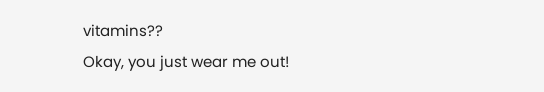vitamins??
Okay, you just wear me out!